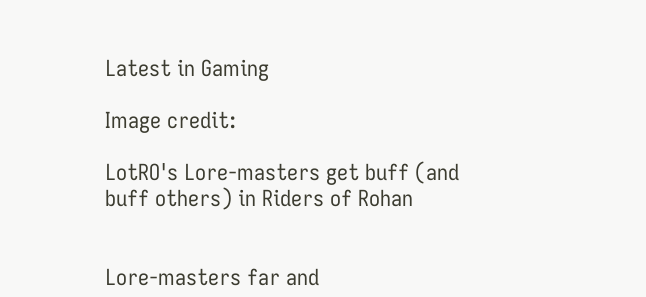Latest in Gaming

Image credit:

LotRO's Lore-masters get buff (and buff others) in Riders of Rohan


Lore-masters far and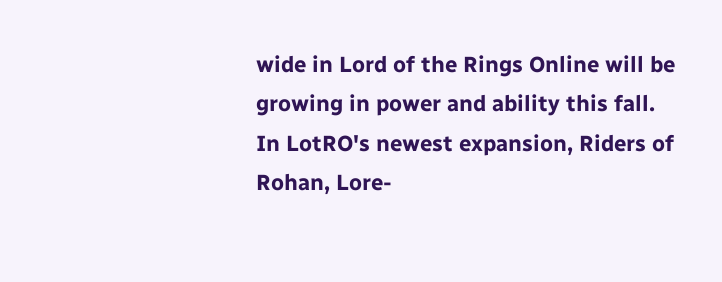wide in Lord of the Rings Online will be growing in power and ability this fall. In LotRO's newest expansion, Riders of Rohan, Lore-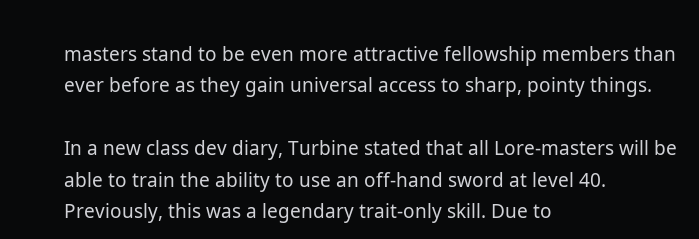masters stand to be even more attractive fellowship members than ever before as they gain universal access to sharp, pointy things.

In a new class dev diary, Turbine stated that all Lore-masters will be able to train the ability to use an off-hand sword at level 40. Previously, this was a legendary trait-only skill. Due to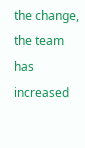the change, the team has increased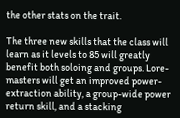the other stats on the trait.

The three new skills that the class will learn as it levels to 85 will greatly benefit both soloing and groups. Lore-masters will get an improved power-extraction ability, a group-wide power return skill, and a stacking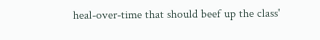heal-over-time that should beef up the class'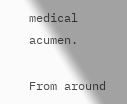medical acumen.

From around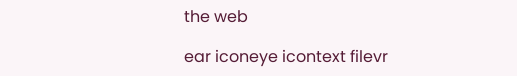the web

ear iconeye icontext filevr